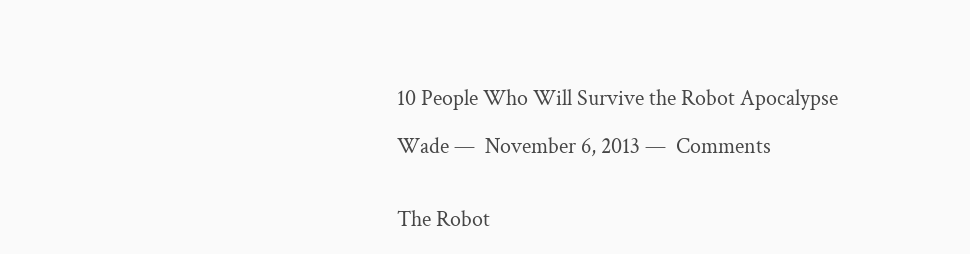10 People Who Will Survive the Robot Apocalypse

Wade —  November 6, 2013 —  Comments


The Robot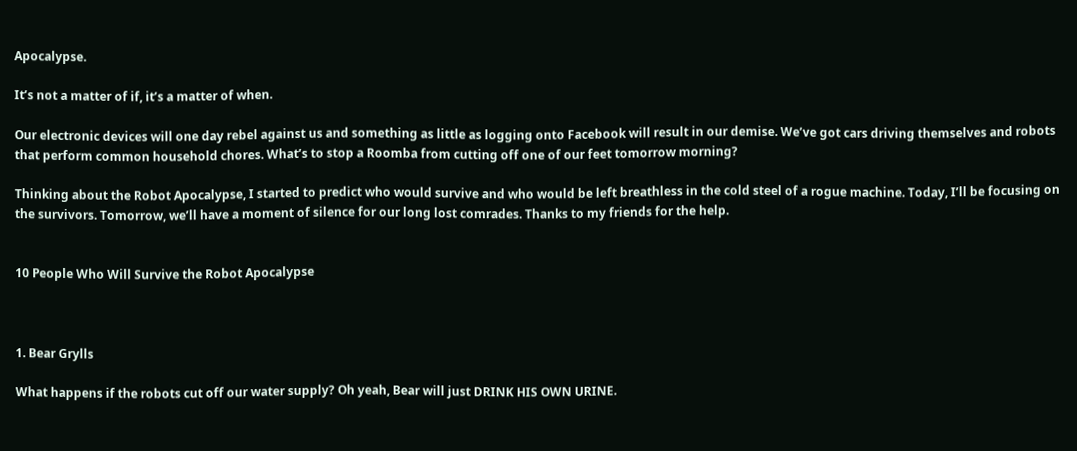Apocalypse.

It’s not a matter of if, it’s a matter of when.

Our electronic devices will one day rebel against us and something as little as logging onto Facebook will result in our demise. We’ve got cars driving themselves and robots that perform common household chores. What’s to stop a Roomba from cutting off one of our feet tomorrow morning?

Thinking about the Robot Apocalypse, I started to predict who would survive and who would be left breathless in the cold steel of a rogue machine. Today, I’ll be focusing on the survivors. Tomorrow, we’ll have a moment of silence for our long lost comrades. Thanks to my friends for the help.


10 People Who Will Survive the Robot Apocalypse



1. Bear Grylls

What happens if the robots cut off our water supply? Oh yeah, Bear will just DRINK HIS OWN URINE.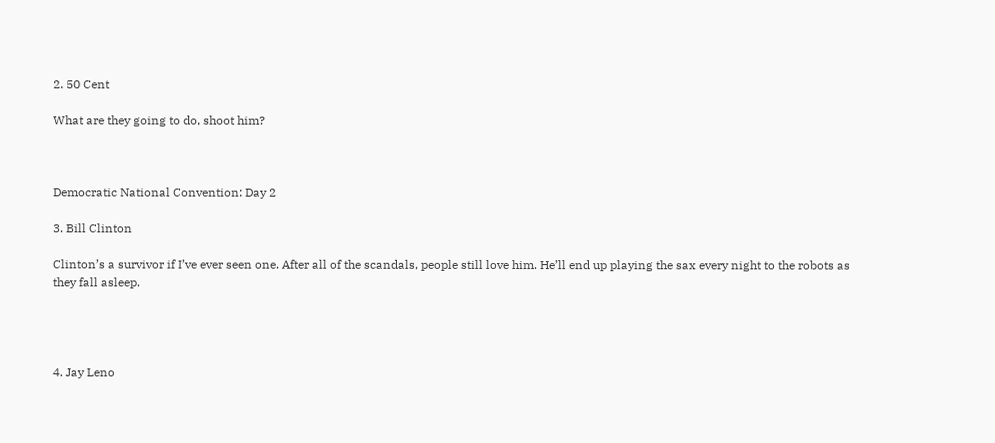2. 50 Cent

What are they going to do, shoot him?



Democratic National Convention: Day 2

3. Bill Clinton

Clinton’s a survivor if I’ve ever seen one. After all of the scandals, people still love him. He’ll end up playing the sax every night to the robots as they fall asleep.




4. Jay Leno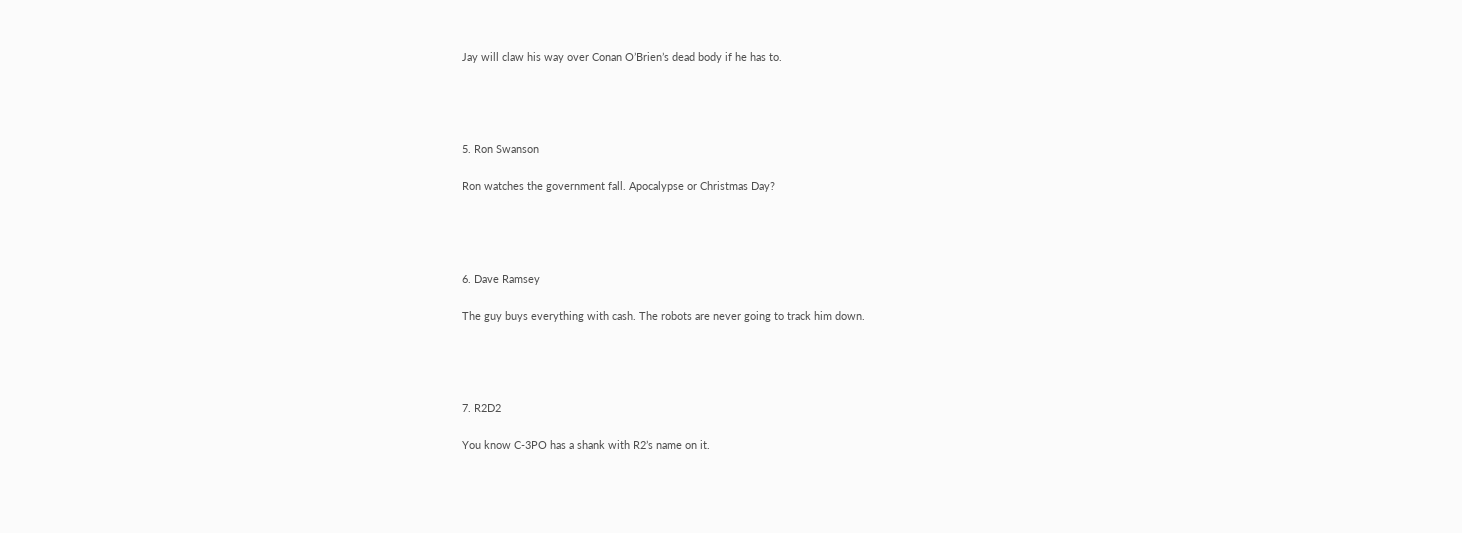Jay will claw his way over Conan O’Brien’s dead body if he has to.




5. Ron Swanson

Ron watches the government fall. Apocalypse or Christmas Day?




6. Dave Ramsey

The guy buys everything with cash. The robots are never going to track him down.




7. R2D2

You know C-3PO has a shank with R2’s name on it.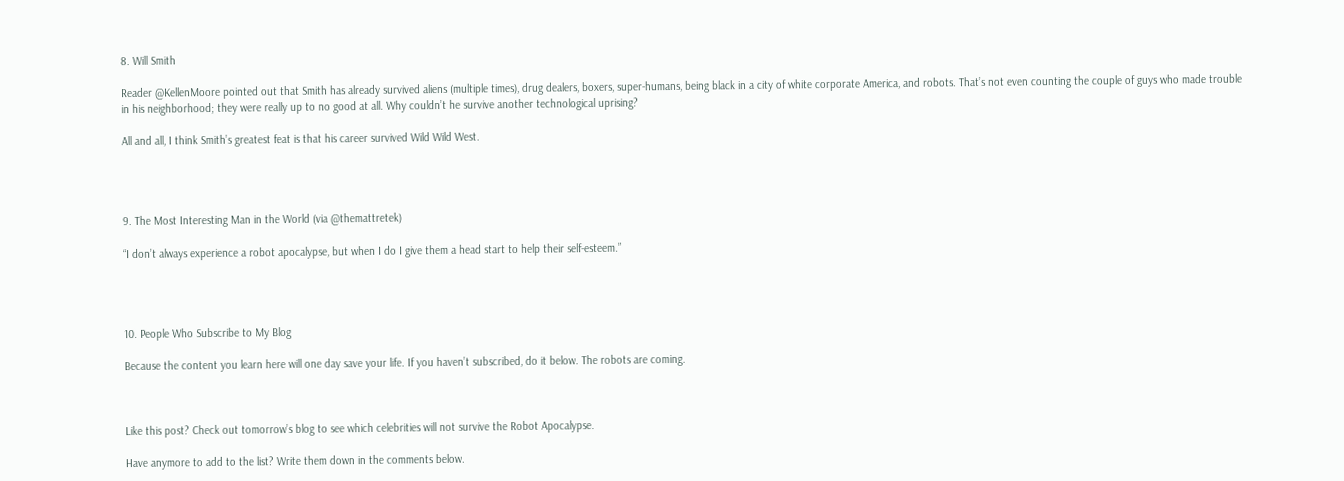8. Will Smith

Reader @KellenMoore pointed out that Smith has already survived aliens (multiple times), drug dealers, boxers, super-humans, being black in a city of white corporate America, and robots. That’s not even counting the couple of guys who made trouble in his neighborhood; they were really up to no good at all. Why couldn’t he survive another technological uprising?

All and all, I think Smith’s greatest feat is that his career survived Wild Wild West.




9. The Most Interesting Man in the World (via @themattretek)

“I don’t always experience a robot apocalypse, but when I do I give them a head start to help their self-esteem.”




10. People Who Subscribe to My Blog

Because the content you learn here will one day save your life. If you haven’t subscribed, do it below. The robots are coming.



Like this post? Check out tomorrow’s blog to see which celebrities will not survive the Robot Apocalypse.

Have anymore to add to the list? Write them down in the comments below.